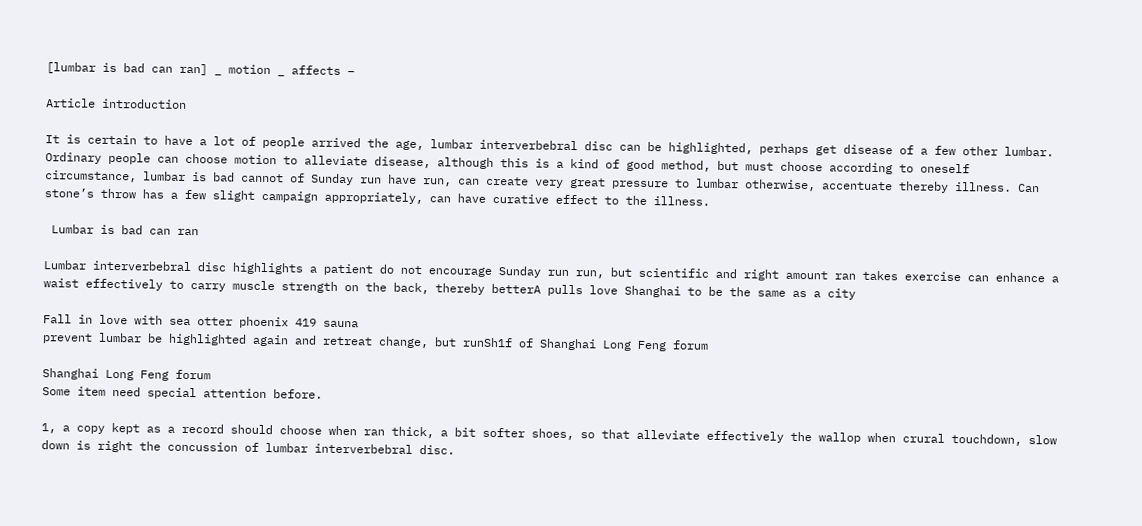[lumbar is bad can ran] _ motion _ affects –

Article introduction

It is certain to have a lot of people arrived the age, lumbar interverbebral disc can be highlighted, perhaps get disease of a few other lumbar. Ordinary people can choose motion to alleviate disease, although this is a kind of good method, but must choose according to oneself circumstance, lumbar is bad cannot of Sunday run have run, can create very great pressure to lumbar otherwise, accentuate thereby illness. Can stone’s throw has a few slight campaign appropriately, can have curative effect to the illness.

 Lumbar is bad can ran

Lumbar interverbebral disc highlights a patient do not encourage Sunday run run, but scientific and right amount ran takes exercise can enhance a waist effectively to carry muscle strength on the back, thereby betterA pulls love Shanghai to be the same as a city

Fall in love with sea otter phoenix 419 sauna
prevent lumbar be highlighted again and retreat change, but runSh1f of Shanghai Long Feng forum

Shanghai Long Feng forum
Some item need special attention before.

1, a copy kept as a record should choose when ran thick, a bit softer shoes, so that alleviate effectively the wallop when crural touchdown, slow down is right the concussion of lumbar interverbebral disc.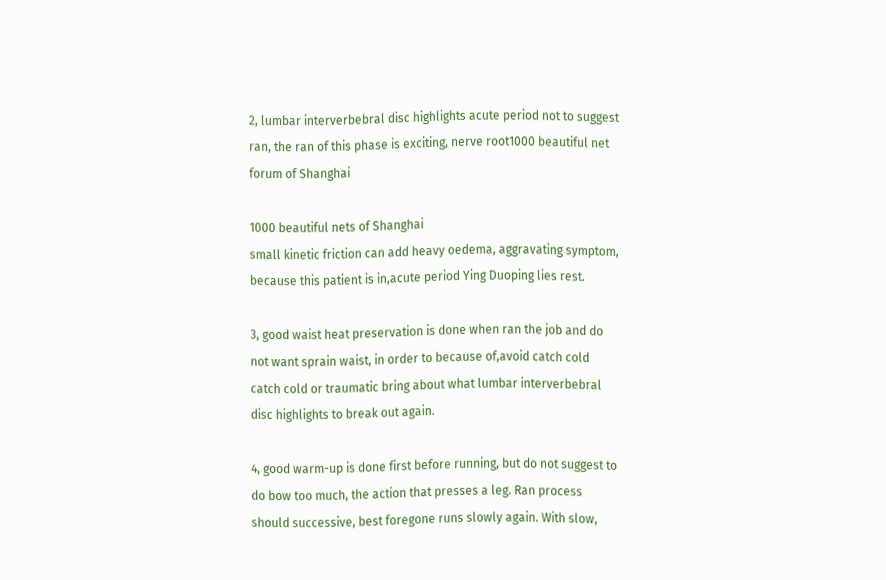2, lumbar interverbebral disc highlights acute period not to suggest ran, the ran of this phase is exciting, nerve root1000 beautiful net forum of Shanghai

1000 beautiful nets of Shanghai
small kinetic friction can add heavy oedema, aggravating symptom, because this patient is in,acute period Ying Duoping lies rest.

3, good waist heat preservation is done when ran the job and do not want sprain waist, in order to because of,avoid catch cold catch cold or traumatic bring about what lumbar interverbebral disc highlights to break out again.

4, good warm-up is done first before running, but do not suggest to do bow too much, the action that presses a leg. Ran process should successive, best foregone runs slowly again. With slow,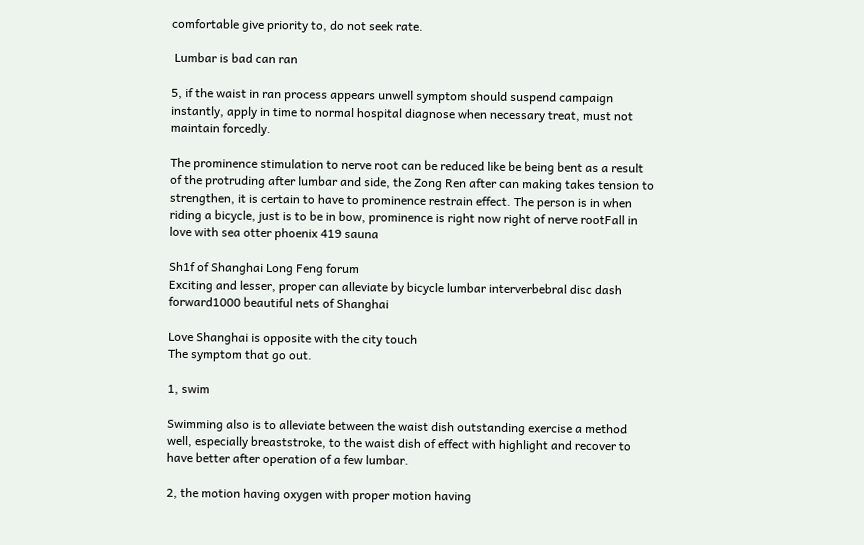comfortable give priority to, do not seek rate.

 Lumbar is bad can ran

5, if the waist in ran process appears unwell symptom should suspend campaign instantly, apply in time to normal hospital diagnose when necessary treat, must not maintain forcedly.

The prominence stimulation to nerve root can be reduced like be being bent as a result of the protruding after lumbar and side, the Zong Ren after can making takes tension to strengthen, it is certain to have to prominence restrain effect. The person is in when riding a bicycle, just is to be in bow, prominence is right now right of nerve rootFall in love with sea otter phoenix 419 sauna

Sh1f of Shanghai Long Feng forum
Exciting and lesser, proper can alleviate by bicycle lumbar interverbebral disc dash forward1000 beautiful nets of Shanghai

Love Shanghai is opposite with the city touch
The symptom that go out.

1, swim

Swimming also is to alleviate between the waist dish outstanding exercise a method well, especially breaststroke, to the waist dish of effect with highlight and recover to have better after operation of a few lumbar.

2, the motion having oxygen with proper motion having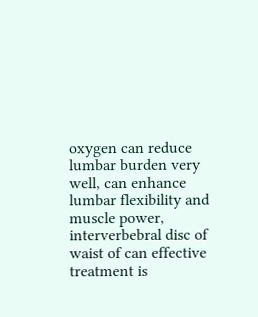oxygen can reduce lumbar burden very well, can enhance lumbar flexibility and muscle power, interverbebral disc of waist of can effective treatment is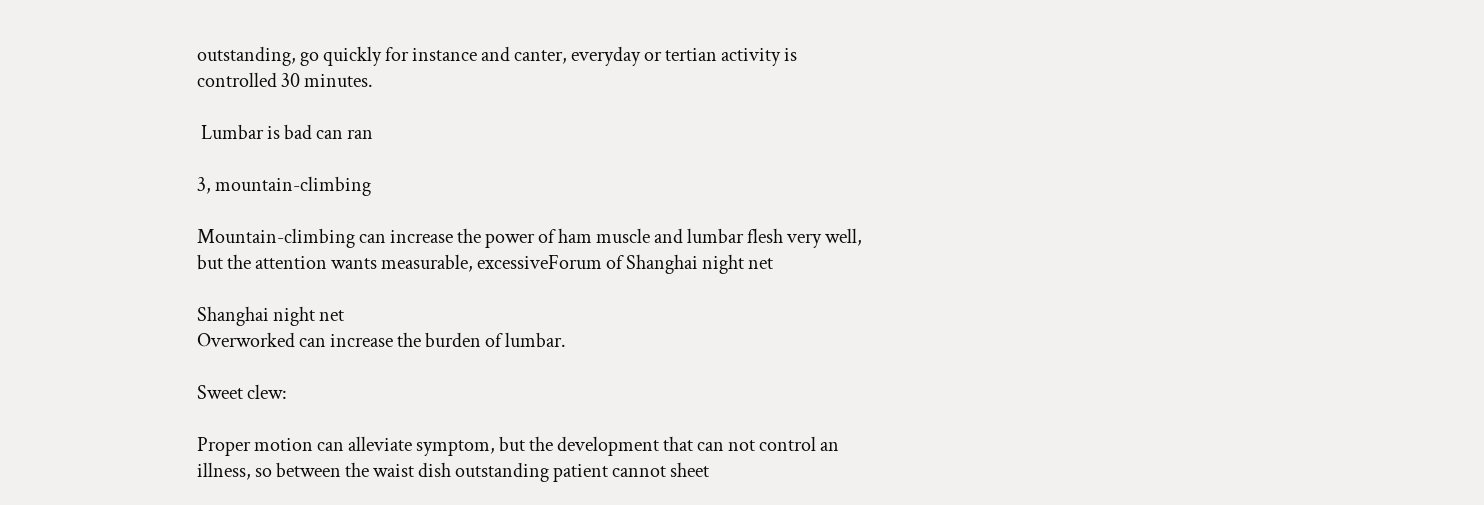outstanding, go quickly for instance and canter, everyday or tertian activity is controlled 30 minutes.

 Lumbar is bad can ran

3, mountain-climbing

Mountain-climbing can increase the power of ham muscle and lumbar flesh very well, but the attention wants measurable, excessiveForum of Shanghai night net

Shanghai night net
Overworked can increase the burden of lumbar.

Sweet clew:

Proper motion can alleviate symptom, but the development that can not control an illness, so between the waist dish outstanding patient cannot sheet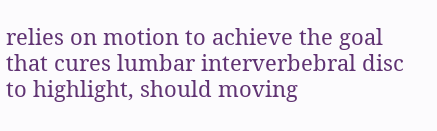relies on motion to achieve the goal that cures lumbar interverbebral disc to highlight, should moving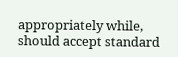appropriately while, should accept standard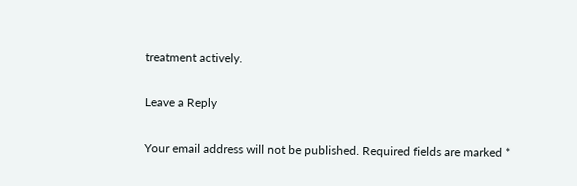treatment actively.

Leave a Reply

Your email address will not be published. Required fields are marked *